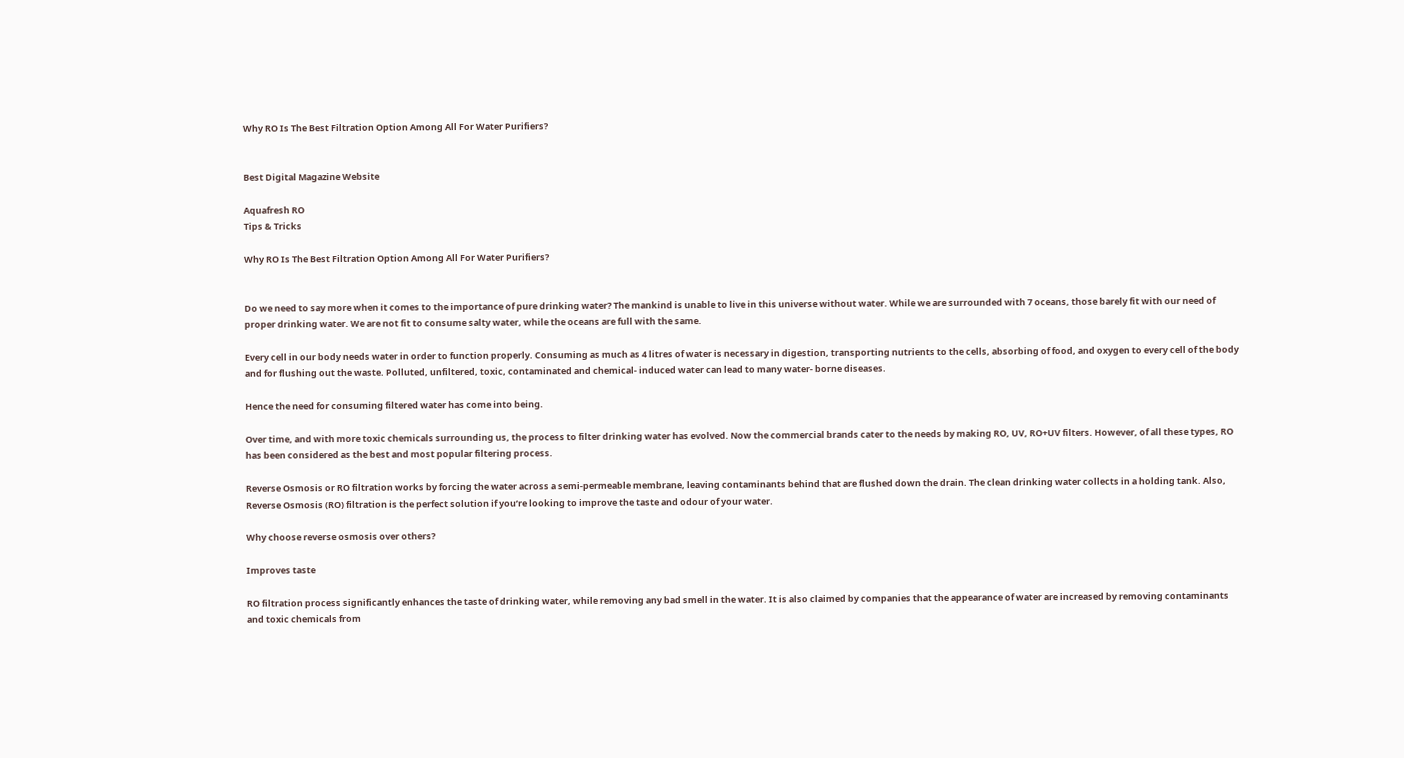Why RO Is The Best Filtration Option Among All For Water Purifiers?


Best Digital Magazine Website

Aquafresh RO
Tips & Tricks

Why RO Is The Best Filtration Option Among All For Water Purifiers?


Do we need to say more when it comes to the importance of pure drinking water? The mankind is unable to live in this universe without water. While we are surrounded with 7 oceans, those barely fit with our need of proper drinking water. We are not fit to consume salty water, while the oceans are full with the same.

Every cell in our body needs water in order to function properly. Consuming as much as 4 litres of water is necessary in digestion, transporting nutrients to the cells, absorbing of food, and oxygen to every cell of the body and for flushing out the waste. Polluted, unfiltered, toxic, contaminated and chemical- induced water can lead to many water- borne diseases.

Hence the need for consuming filtered water has come into being.

Over time, and with more toxic chemicals surrounding us, the process to filter drinking water has evolved. Now the commercial brands cater to the needs by making RO, UV, RO+UV filters. However, of all these types, RO has been considered as the best and most popular filtering process.

Reverse Osmosis or RO filtration works by forcing the water across a semi-permeable membrane, leaving contaminants behind that are flushed down the drain. The clean drinking water collects in a holding tank. Also, Reverse Osmosis (RO) filtration is the perfect solution if you’re looking to improve the taste and odour of your water.

Why choose reverse osmosis over others?

Improves taste

RO filtration process significantly enhances the taste of drinking water, while removing any bad smell in the water. It is also claimed by companies that the appearance of water are increased by removing contaminants and toxic chemicals from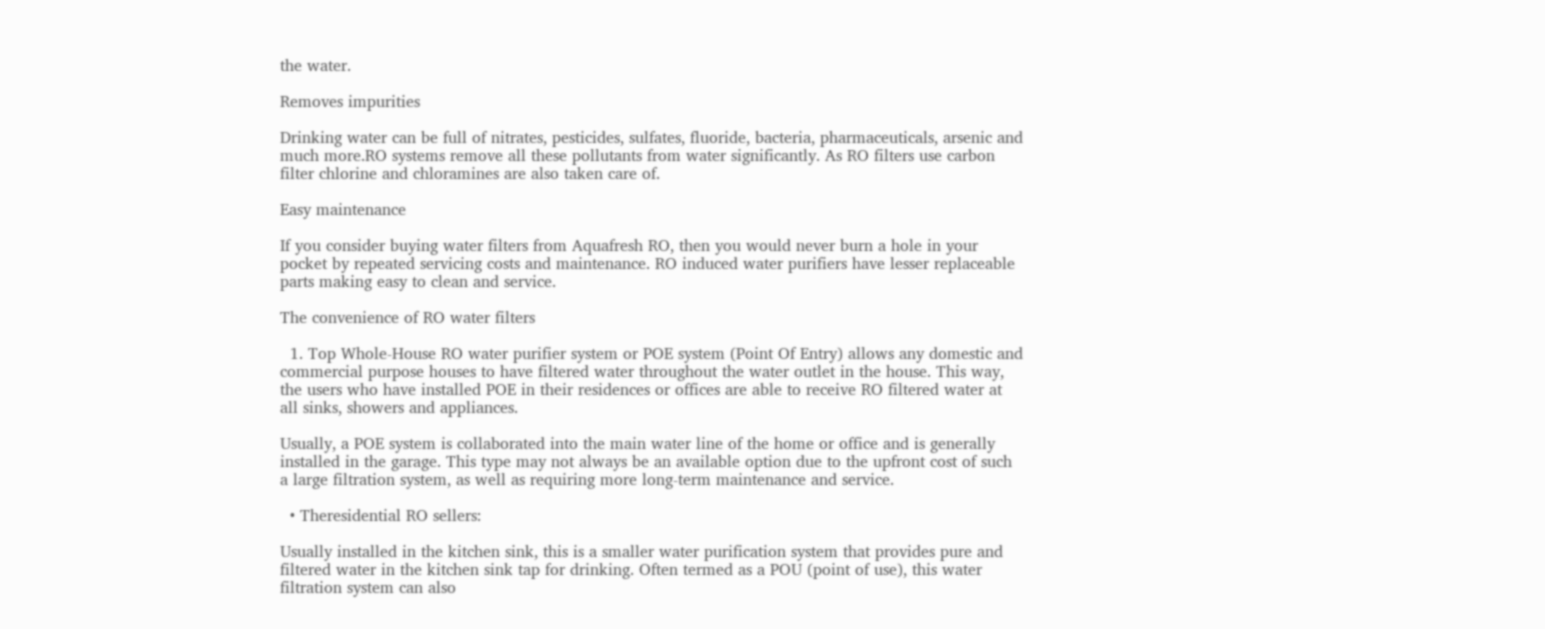the water.

Removes impurities

Drinking water can be full of nitrates, pesticides, sulfates, fluoride, bacteria, pharmaceuticals, arsenic and much more.RO systems remove all these pollutants from water significantly. As RO filters use carbon filter chlorine and chloramines are also taken care of.

Easy maintenance

If you consider buying water filters from Aquafresh RO, then you would never burn a hole in your pocket by repeated servicing costs and maintenance. RO induced water purifiers have lesser replaceable parts making easy to clean and service.

The convenience of RO water filters

  1. Top Whole-House RO water purifier system or POE system (Point Of Entry) allows any domestic and commercial purpose houses to have filtered water throughout the water outlet in the house. This way, the users who have installed POE in their residences or offices are able to receive RO filtered water at all sinks, showers and appliances.

Usually, a POE system is collaborated into the main water line of the home or office and is generally installed in the garage. This type may not always be an available option due to the upfront cost of such a large filtration system, as well as requiring more long-term maintenance and service.

  • Theresidential RO sellers:

Usually installed in the kitchen sink, this is a smaller water purification system that provides pure and filtered water in the kitchen sink tap for drinking. Often termed as a POU (point of use), this water filtration system can also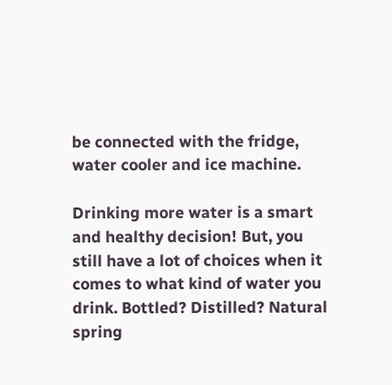be connected with the fridge, water cooler and ice machine.

Drinking more water is a smart and healthy decision! But, you still have a lot of choices when it comes to what kind of water you drink. Bottled? Distilled? Natural spring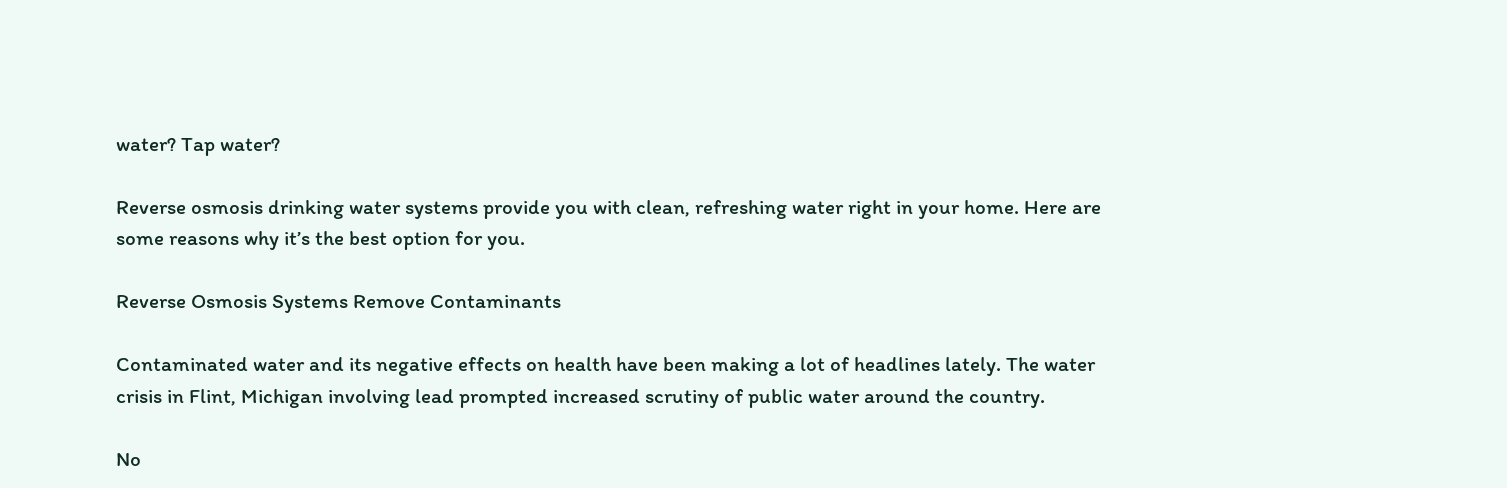water? Tap water?

Reverse osmosis drinking water systems provide you with clean, refreshing water right in your home. Here are some reasons why it’s the best option for you.

Reverse Osmosis Systems Remove Contaminants

Contaminated water and its negative effects on health have been making a lot of headlines lately. The water crisis in Flint, Michigan involving lead prompted increased scrutiny of public water around the country.

No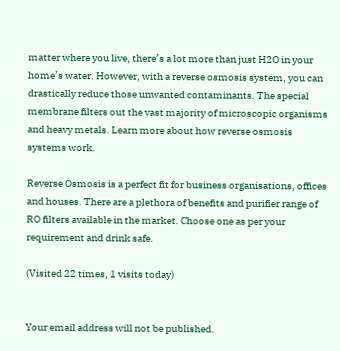matter where you live, there’s a lot more than just H2O in your home’s water. However, with a reverse osmosis system, you can drastically reduce those unwanted contaminants. The special membrane filters out the vast majority of microscopic organisms and heavy metals. Learn more about how reverse osmosis systems work.

Reverse Osmosis is a perfect fit for business organisations, offices and houses. There are a plethora of benefits and purifier range of RO filters available in the market. Choose one as per your requirement and drink safe.

(Visited 22 times, 1 visits today)


Your email address will not be published.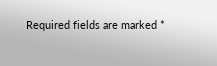Required fields are marked *